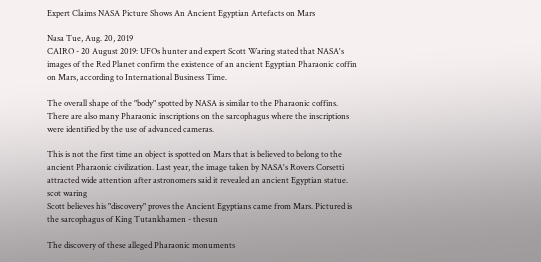Expert Claims NASA Picture Shows An Ancient Egyptian Artefacts on Mars

Nasa Tue, Aug. 20, 2019
CAIRO - 20 August 2019: UFOs hunter and expert Scott Waring stated that NASA's images of the Red Planet confirm the existence of an ancient Egyptian Pharaonic coffin on Mars, according to International Business Time.

The overall shape of the "body" spotted by NASA is similar to the Pharaonic coffins. There are also many Pharaonic inscriptions on the sarcophagus where the inscriptions were identified by the use of advanced cameras.

This is not the first time an object is spotted on Mars that is believed to belong to the ancient Pharaonic civilization. Last year, the image taken by NASA's Rovers Corsetti attracted wide attention after astronomers said it revealed an ancient Egyptian statue.
scot waring
Scott believes his "discovery" proves the Ancient Egyptians came from Mars. Pictured is the sarcophagus of King Tutankhamen - thesun

The discovery of these alleged Pharaonic monuments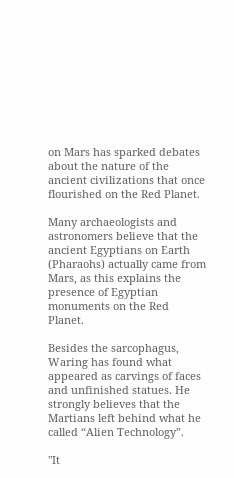on Mars has sparked debates about the nature of the ancient civilizations that once flourished on the Red Planet.

Many archaeologists and astronomers believe that the ancient Egyptians on Earth (Pharaohs) actually came from Mars, as this explains the presence of Egyptian monuments on the Red Planet.

Besides the sarcophagus, Waring has found what appeared as carvings of faces and unfinished statues. He strongly believes that the Martians left behind what he called “Alien Technology”.

"It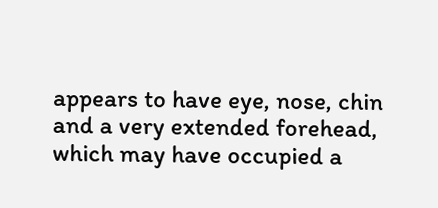appears to have eye, nose, chin and a very extended forehead, which may have occupied a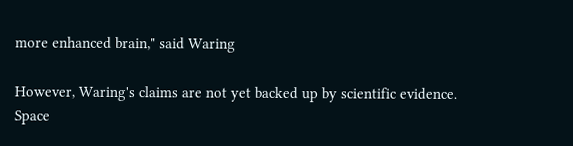more enhanced brain," said Waring

However, Waring's claims are not yet backed up by scientific evidence. Space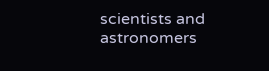scientists and astronomers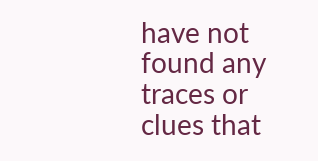have not found any traces or clues that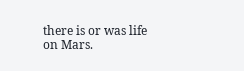there is or was life on Mars.